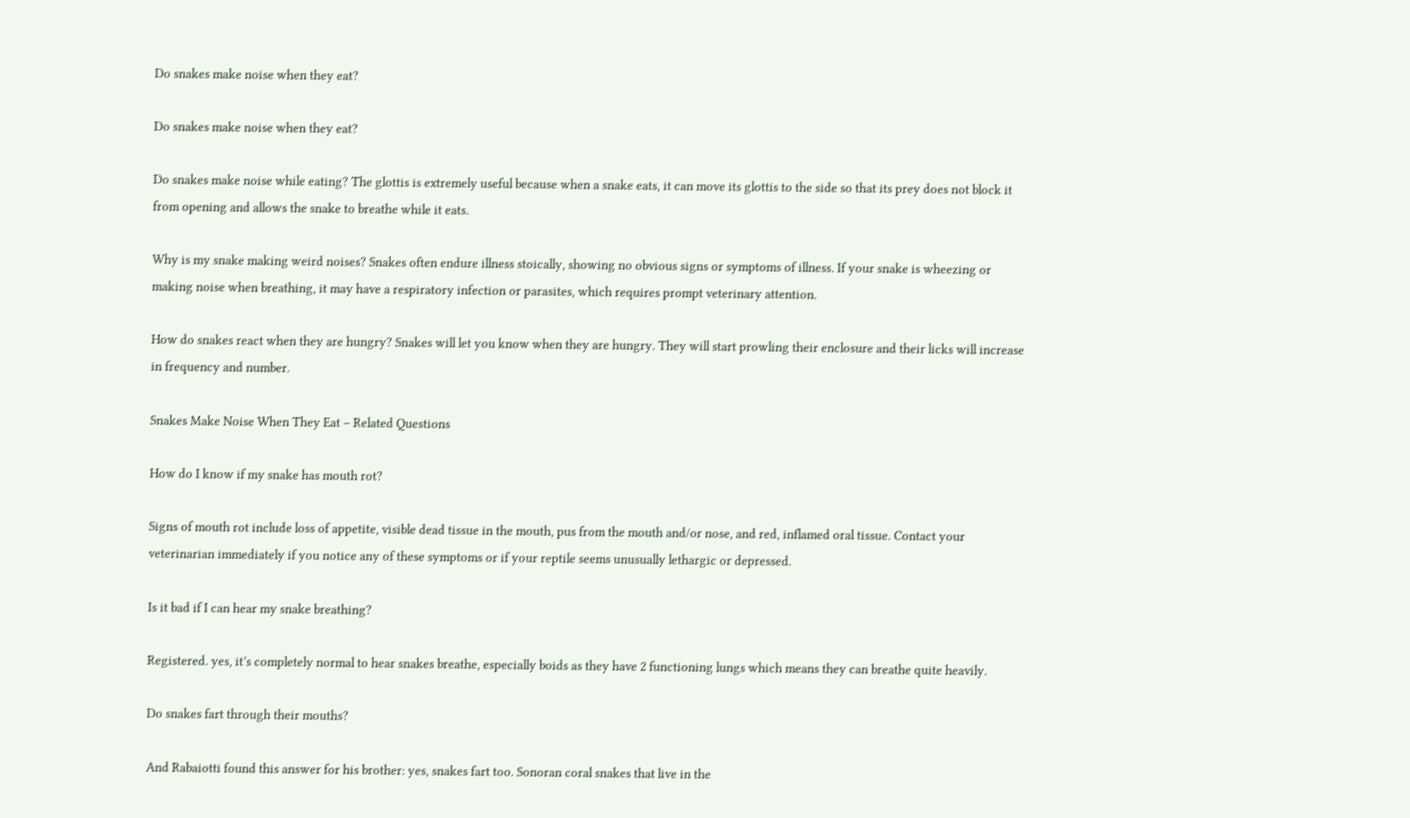Do snakes make noise when they eat?

Do snakes make noise when they eat?

Do snakes make noise while eating? The glottis is extremely useful because when a snake eats, it can move its glottis to the side so that its prey does not block it from opening and allows the snake to breathe while it eats.

Why is my snake making weird noises? Snakes often endure illness stoically, showing no obvious signs or symptoms of illness. If your snake is wheezing or making noise when breathing, it may have a respiratory infection or parasites, which requires prompt veterinary attention.

How do snakes react when they are hungry? Snakes will let you know when they are hungry. They will start prowling their enclosure and their licks will increase in frequency and number.

Snakes Make Noise When They Eat – Related Questions

How do I know if my snake has mouth rot?

Signs of mouth rot include loss of appetite, visible dead tissue in the mouth, pus from the mouth and/or nose, and red, inflamed oral tissue. Contact your veterinarian immediately if you notice any of these symptoms or if your reptile seems unusually lethargic or depressed.

Is it bad if I can hear my snake breathing?

Registered. yes, it’s completely normal to hear snakes breathe, especially boids as they have 2 functioning lungs which means they can breathe quite heavily.

Do snakes fart through their mouths?

And Rabaiotti found this answer for his brother: yes, snakes fart too. Sonoran coral snakes that live in the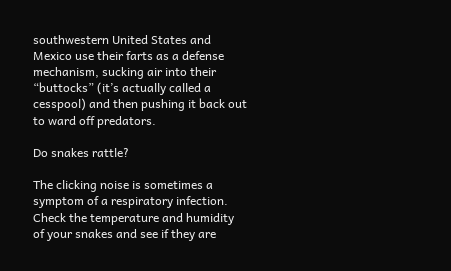southwestern United States and Mexico use their farts as a defense mechanism, sucking air into their “buttocks” (it’s actually called a cesspool) and then pushing it back out to ward off predators.

Do snakes rattle?

The clicking noise is sometimes a symptom of a respiratory infection. Check the temperature and humidity of your snakes and see if they are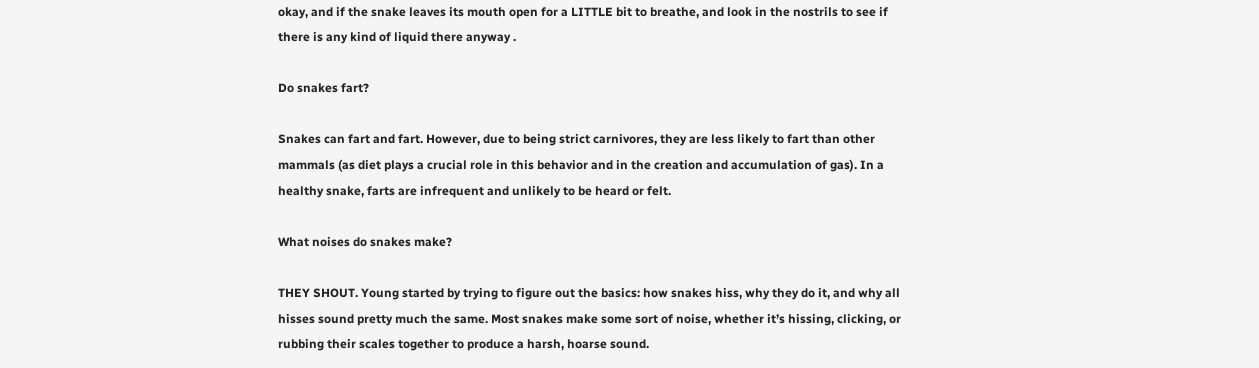okay, and if the snake leaves its mouth open for a LITTLE bit to breathe, and look in the nostrils to see if there is any kind of liquid there anyway .

Do snakes fart?

Snakes can fart and fart. However, due to being strict carnivores, they are less likely to fart than other mammals (as diet plays a crucial role in this behavior and in the creation and accumulation of gas). In a healthy snake, farts are infrequent and unlikely to be heard or felt.

What noises do snakes make?

THEY SHOUT. Young started by trying to figure out the basics: how snakes hiss, why they do it, and why all hisses sound pretty much the same. Most snakes make some sort of noise, whether it’s hissing, clicking, or rubbing their scales together to produce a harsh, hoarse sound.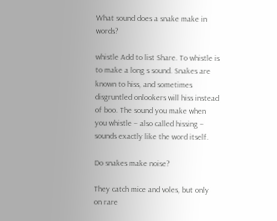What sound does a snake make in words?

whistle Add to list Share. To whistle is to make a long s sound. Snakes are known to hiss, and sometimes disgruntled onlookers will hiss instead of boo. The sound you make when you whistle – also called hissing – sounds exactly like the word itself.

Do snakes make noise?

They catch mice and voles, but only on rare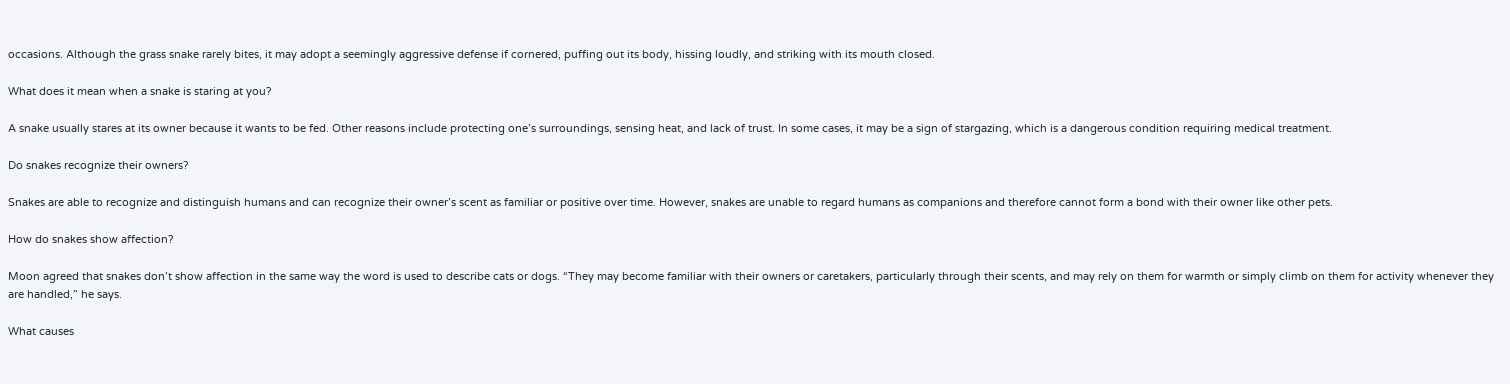occasions. Although the grass snake rarely bites, it may adopt a seemingly aggressive defense if cornered, puffing out its body, hissing loudly, and striking with its mouth closed.

What does it mean when a snake is staring at you?

A snake usually stares at its owner because it wants to be fed. Other reasons include protecting one’s surroundings, sensing heat, and lack of trust. In some cases, it may be a sign of stargazing, which is a dangerous condition requiring medical treatment.

Do snakes recognize their owners?

Snakes are able to recognize and distinguish humans and can recognize their owner’s scent as familiar or positive over time. However, snakes are unable to regard humans as companions and therefore cannot form a bond with their owner like other pets.

How do snakes show affection?

Moon agreed that snakes don’t show affection in the same way the word is used to describe cats or dogs. “They may become familiar with their owners or caretakers, particularly through their scents, and may rely on them for warmth or simply climb on them for activity whenever they are handled,” he says.

What causes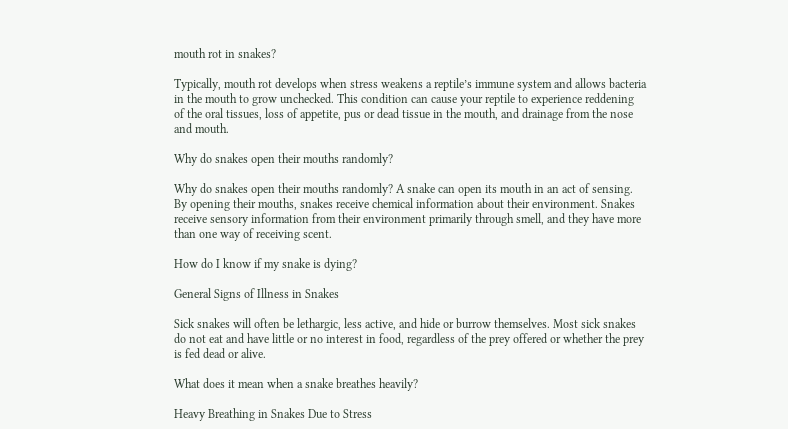mouth rot in snakes?

Typically, mouth rot develops when stress weakens a reptile’s immune system and allows bacteria in the mouth to grow unchecked. This condition can cause your reptile to experience reddening of the oral tissues, loss of appetite, pus or dead tissue in the mouth, and drainage from the nose and mouth.

Why do snakes open their mouths randomly?

Why do snakes open their mouths randomly? A snake can open its mouth in an act of sensing. By opening their mouths, snakes receive chemical information about their environment. Snakes receive sensory information from their environment primarily through smell, and they have more than one way of receiving scent.

How do I know if my snake is dying?

General Signs of Illness in Snakes

Sick snakes will often be lethargic, less active, and hide or burrow themselves. Most sick snakes do not eat and have little or no interest in food, regardless of the prey offered or whether the prey is fed dead or alive.

What does it mean when a snake breathes heavily?

Heavy Breathing in Snakes Due to Stress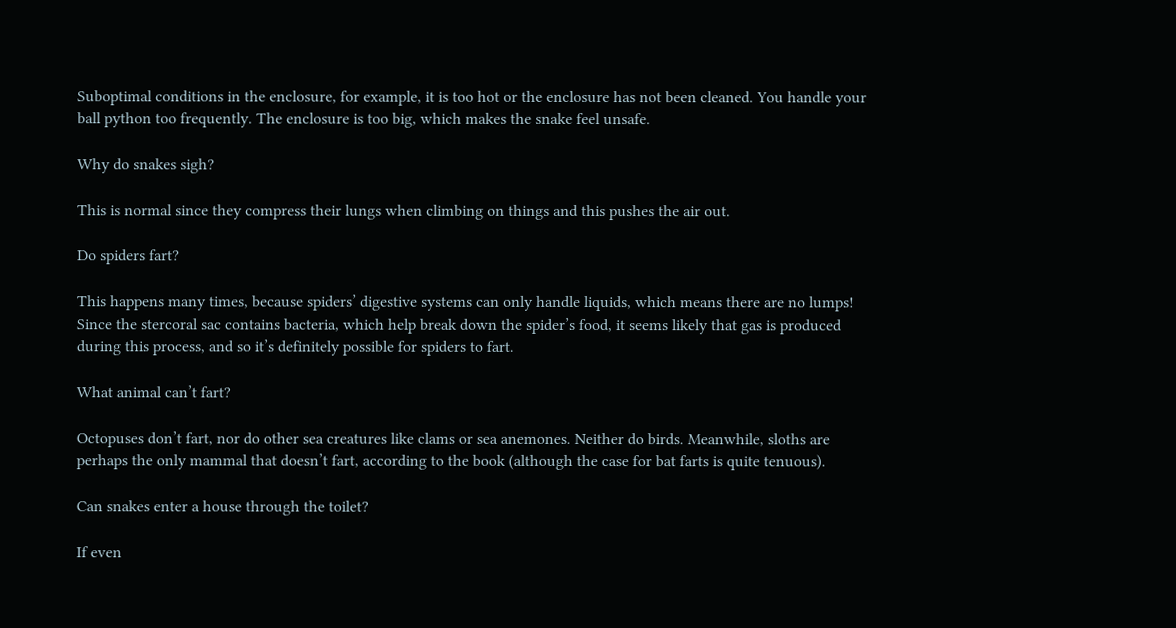Suboptimal conditions in the enclosure, for example, it is too hot or the enclosure has not been cleaned. You handle your ball python too frequently. The enclosure is too big, which makes the snake feel unsafe.

Why do snakes sigh?

This is normal since they compress their lungs when climbing on things and this pushes the air out.

Do spiders fart?

This happens many times, because spiders’ digestive systems can only handle liquids, which means there are no lumps! Since the stercoral sac contains bacteria, which help break down the spider’s food, it seems likely that gas is produced during this process, and so it’s definitely possible for spiders to fart.

What animal can’t fart?

Octopuses don’t fart, nor do other sea creatures like clams or sea anemones. Neither do birds. Meanwhile, sloths are perhaps the only mammal that doesn’t fart, according to the book (although the case for bat farts is quite tenuous).

Can snakes enter a house through the toilet?

If even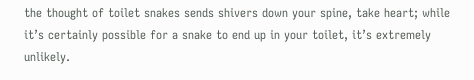the thought of toilet snakes sends shivers down your spine, take heart; while it’s certainly possible for a snake to end up in your toilet, it’s extremely unlikely.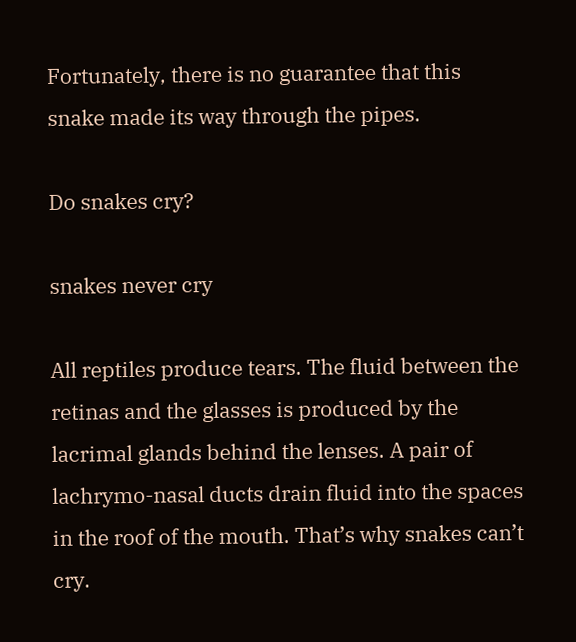Fortunately, there is no guarantee that this snake made its way through the pipes.

Do snakes cry?

snakes never cry

All reptiles produce tears. The fluid between the retinas and the glasses is produced by the lacrimal glands behind the lenses. A pair of lachrymo-nasal ducts drain fluid into the spaces in the roof of the mouth. That’s why snakes can’t cry.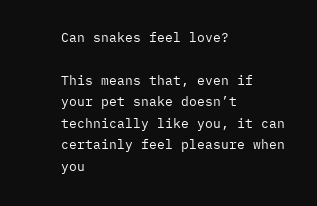Can snakes feel love?

This means that, even if your pet snake doesn’t technically like you, it can certainly feel pleasure when you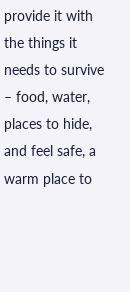provide it with the things it needs to survive – food, water, places to hide, and feel safe, a warm place to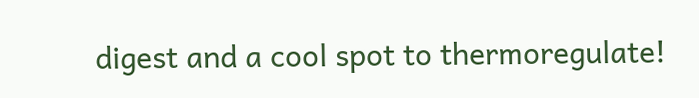digest and a cool spot to thermoregulate!